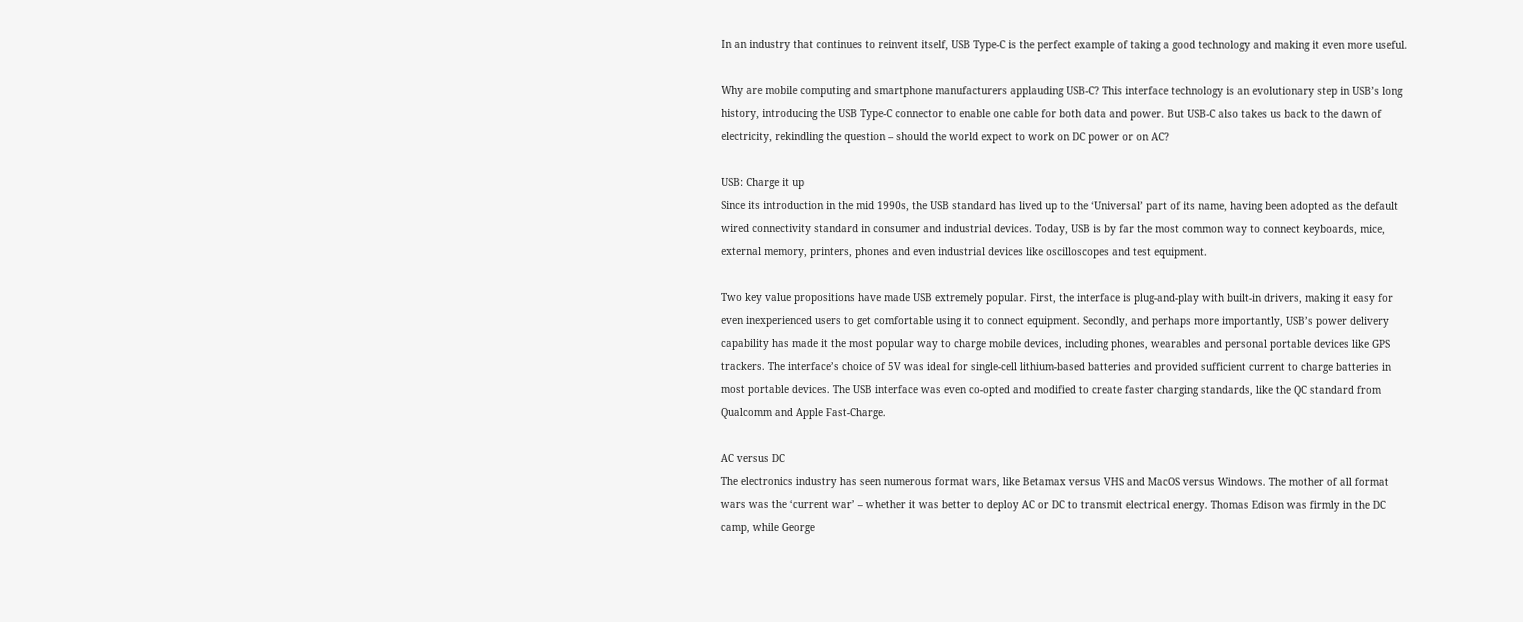In an industry that continues to reinvent itself, USB Type-C is the perfect example of taking a good technology and making it even more useful.

Why are mobile computing and smartphone manufacturers applauding USB-C? This interface technology is an evolutionary step in USB’s long history, introducing the USB Type-C connector to enable one cable for both data and power. But USB-C also takes us back to the dawn of electricity, rekindling the question – should the world expect to work on DC power or on AC?

USB: Charge it up
Since its introduction in the mid 1990s, the USB standard has lived up to the ‘Universal’ part of its name, having been adopted as the default wired connectivity standard in consumer and industrial devices. Today, USB is by far the most common way to connect keyboards, mice, external memory, printers, phones and even industrial devices like oscilloscopes and test equipment.

Two key value propositions have made USB extremely popular. First, the interface is plug-and-play with built-in drivers, making it easy for even inexperienced users to get comfortable using it to connect equipment. Secondly, and perhaps more importantly, USB’s power delivery capability has made it the most popular way to charge mobile devices, including phones, wearables and personal portable devices like GPS trackers. The interface’s choice of 5V was ideal for single-cell lithium-based batteries and provided sufficient current to charge batteries in most portable devices. The USB interface was even co-opted and modified to create faster charging standards, like the QC standard from Qualcomm and Apple Fast-Charge.

AC versus DC
The electronics industry has seen numerous format wars, like Betamax versus VHS and MacOS versus Windows. The mother of all format wars was the ‘current war’ – whether it was better to deploy AC or DC to transmit electrical energy. Thomas Edison was firmly in the DC camp, while George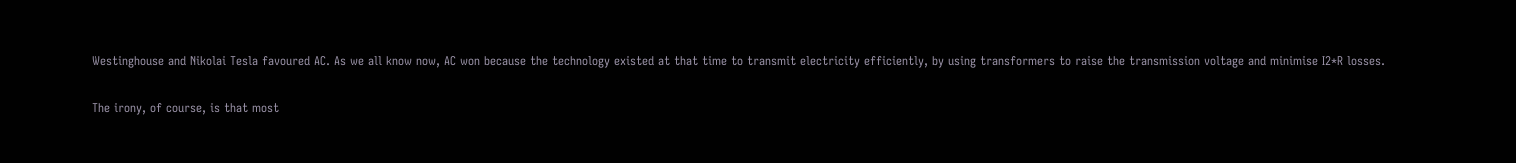Westinghouse and Nikolai Tesla favoured AC. As we all know now, AC won because the technology existed at that time to transmit electricity efficiently, by using transformers to raise the transmission voltage and minimise I2*R losses.

The irony, of course, is that most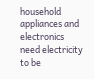household appliances and electronics need electricity to be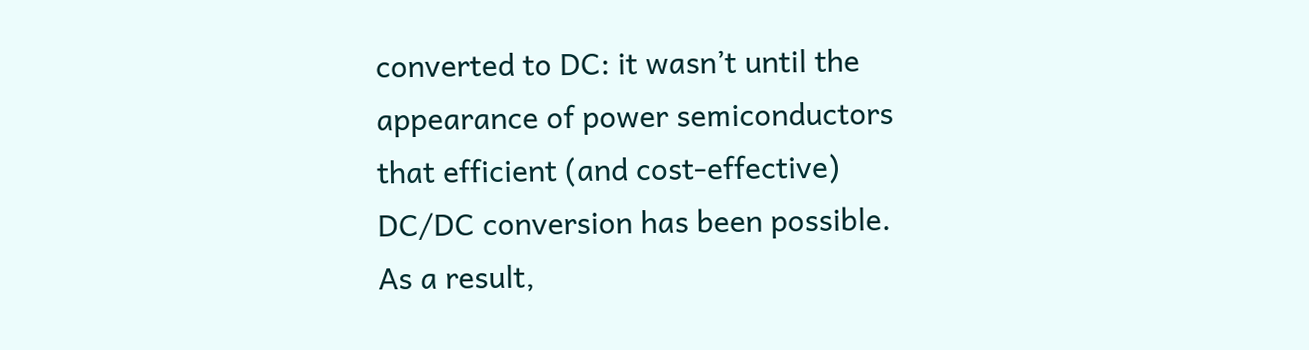converted to DC: it wasn’t until the appearance of power semiconductors that efficient (and cost-effective) DC/DC conversion has been possible. As a result,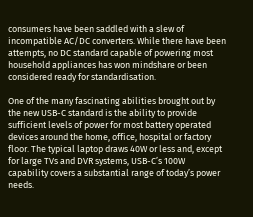consumers have been saddled with a slew of incompatible AC/DC converters. While there have been attempts, no DC standard capable of powering most household appliances has won mindshare or been considered ready for standardisation.

One of the many fascinating abilities brought out by the new USB-C standard is the ability to provide sufficient levels of power for most battery operated devices around the home, office, hospital or factory floor. The typical laptop draws 40W or less and, except for large TVs and DVR systems, USB-C’s 100W capability covers a substantial range of today’s power needs.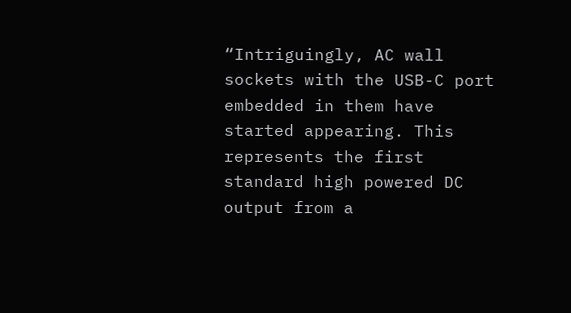“Intriguingly, AC wall sockets with the USB-C port embedded in them have started appearing. This represents the first standard high powered DC output from a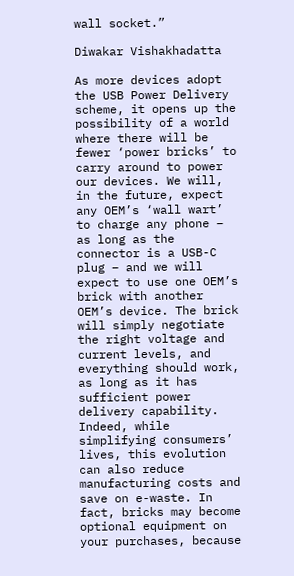wall socket.”

Diwakar Vishakhadatta

As more devices adopt the USB Power Delivery scheme, it opens up the possibility of a world where there will be fewer ‘power bricks’ to carry around to power our devices. We will, in the future, expect any OEM’s ‘wall wart’ to charge any phone – as long as the connector is a USB-C plug – and we will expect to use one OEM’s brick with another OEM’s device. The brick will simply negotiate the right voltage and current levels, and everything should work, as long as it has sufficient power delivery capability. Indeed, while simplifying consumers’ lives, this evolution can also reduce manufacturing costs and save on e-waste. In fact, bricks may become optional equipment on your purchases, because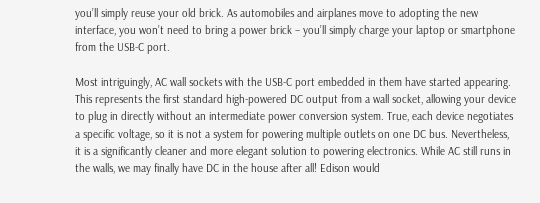you’ll simply reuse your old brick. As automobiles and airplanes move to adopting the new interface, you won’t need to bring a power brick – you’ll simply charge your laptop or smartphone from the USB-C port.

Most intriguingly, AC wall sockets with the USB-C port embedded in them have started appearing. This represents the first standard high-powered DC output from a wall socket, allowing your device to plug in directly without an intermediate power conversion system. True, each device negotiates a specific voltage, so it is not a system for powering multiple outlets on one DC bus. Nevertheless, it is a significantly cleaner and more elegant solution to powering electronics. While AC still runs in the walls, we may finally have DC in the house after all! Edison would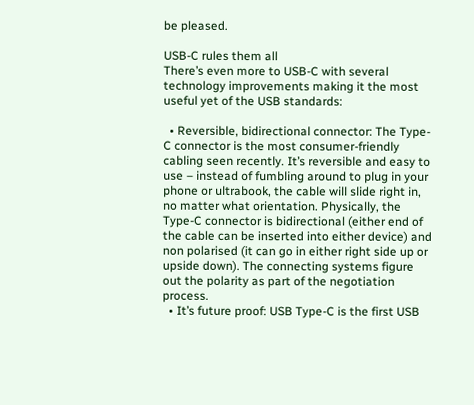be pleased.

USB-C rules them all
There’s even more to USB-C with several technology improvements making it the most useful yet of the USB standards:

  • Reversible, bidirectional connector: The Type-C connector is the most consumer-friendly cabling seen recently. It’s reversible and easy to use – instead of fumbling around to plug in your phone or ultrabook, the cable will slide right in, no matter what orientation. Physically, the Type-C connector is bidirectional (either end of the cable can be inserted into either device) and non polarised (it can go in either right side up or upside down). The connecting systems figure out the polarity as part of the negotiation process.
  • It’s future proof: USB Type-C is the first USB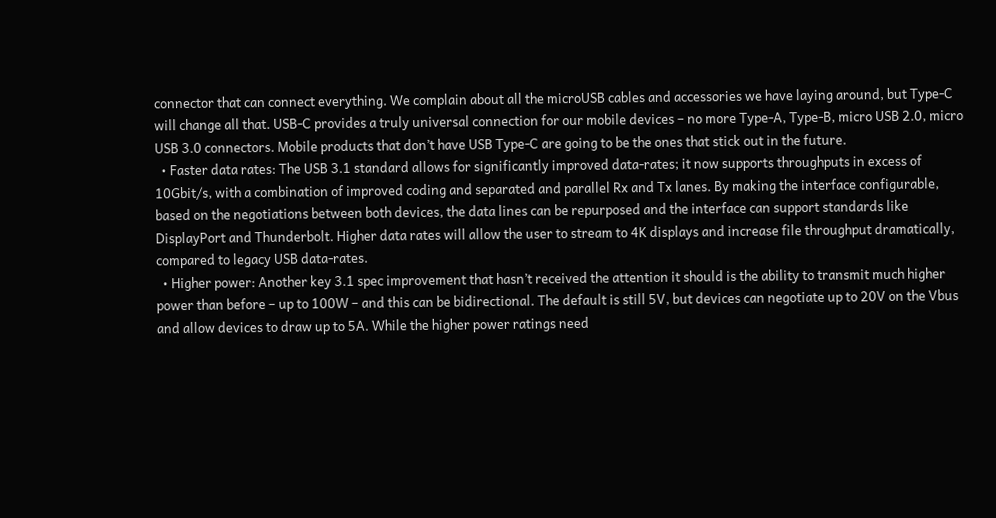connector that can connect everything. We complain about all the microUSB cables and accessories we have laying around, but Type-C will change all that. USB-C provides a truly universal connection for our mobile devices – no more Type-A, Type-B, micro USB 2.0, micro USB 3.0 connectors. Mobile products that don’t have USB Type-C are going to be the ones that stick out in the future.
  • Faster data rates: The USB 3.1 standard allows for significantly improved data-rates; it now supports throughputs in excess of 10Gbit/s, with a combination of improved coding and separated and parallel Rx and Tx lanes. By making the interface configurable, based on the negotiations between both devices, the data lines can be repurposed and the interface can support standards like DisplayPort and Thunderbolt. Higher data rates will allow the user to stream to 4K displays and increase file throughput dramatically, compared to legacy USB data-rates.
  • Higher power: Another key 3.1 spec improvement that hasn’t received the attention it should is the ability to transmit much higher power than before – up to 100W – and this can be bidirectional. The default is still 5V, but devices can negotiate up to 20V on the Vbus and allow devices to draw up to 5A. While the higher power ratings need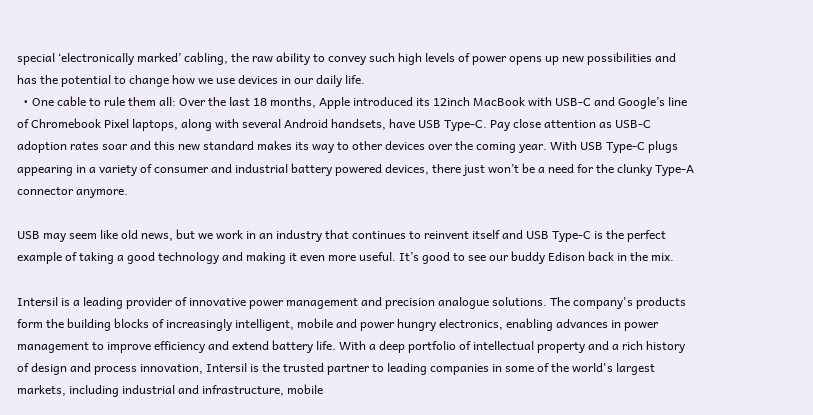special ‘electronically marked’ cabling, the raw ability to convey such high levels of power opens up new possibilities and has the potential to change how we use devices in our daily life.
  • One cable to rule them all: Over the last 18 months, Apple introduced its 12inch MacBook with USB-C and Google’s line of Chromebook Pixel laptops, along with several Android handsets, have USB Type-C. Pay close attention as USB-C adoption rates soar and this new standard makes its way to other devices over the coming year. With USB Type-C plugs appearing in a variety of consumer and industrial battery powered devices, there just won’t be a need for the clunky Type-A connector anymore.

USB may seem like old news, but we work in an industry that continues to reinvent itself and USB Type-C is the perfect example of taking a good technology and making it even more useful. It’s good to see our buddy Edison back in the mix.

Intersil is a leading provider of innovative power management and precision analogue solutions. The company's products form the building blocks of increasingly intelligent, mobile and power hungry electronics, enabling advances in power management to improve efficiency and extend battery life. With a deep portfolio of intellectual property and a rich history of design and process innovation, Intersil is the trusted partner to leading companies in some of the world's largest markets, including industrial and infrastructure, mobile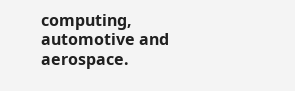computing, automotive and aerospace.